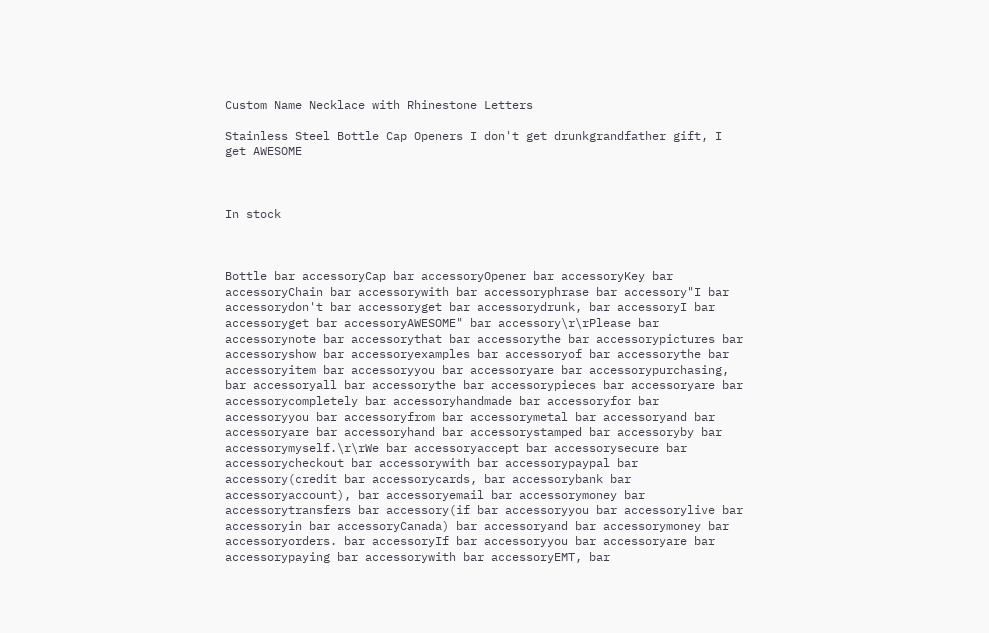Custom Name Necklace with Rhinestone Letters

Stainless Steel Bottle Cap Openers I don't get drunkgrandfather gift, I get AWESOME



In stock



Bottle bar accessoryCap bar accessoryOpener bar accessoryKey bar accessoryChain bar accessorywith bar accessoryphrase bar accessory"I bar accessorydon't bar accessoryget bar accessorydrunk, bar accessoryI bar accessoryget bar accessoryAWESOME" bar accessory\r\rPlease bar accessorynote bar accessorythat bar accessorythe bar accessorypictures bar accessoryshow bar accessoryexamples bar accessoryof bar accessorythe bar accessoryitem bar accessoryyou bar accessoryare bar accessorypurchasing, bar accessoryall bar accessorythe bar accessorypieces bar accessoryare bar accessorycompletely bar accessoryhandmade bar accessoryfor bar accessoryyou bar accessoryfrom bar accessorymetal bar accessoryand bar accessoryare bar accessoryhand bar accessorystamped bar accessoryby bar accessorymyself.\r\rWe bar accessoryaccept bar accessorysecure bar accessorycheckout bar accessorywith bar accessorypaypal bar accessory(credit bar accessorycards, bar accessorybank bar accessoryaccount), bar accessoryemail bar accessorymoney bar accessorytransfers bar accessory(if bar accessoryyou bar accessorylive bar accessoryin bar accessoryCanada) bar accessoryand bar accessorymoney bar accessoryorders. bar accessoryIf bar accessoryyou bar accessoryare bar accessorypaying bar accessorywith bar accessoryEMT, bar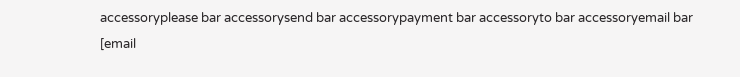accessoryplease bar accessorysend bar accessorypayment bar accessoryto bar accessoryemail bar [email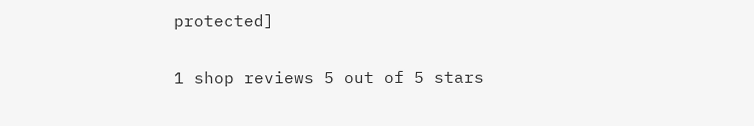protected]

1 shop reviews 5 out of 5 stars